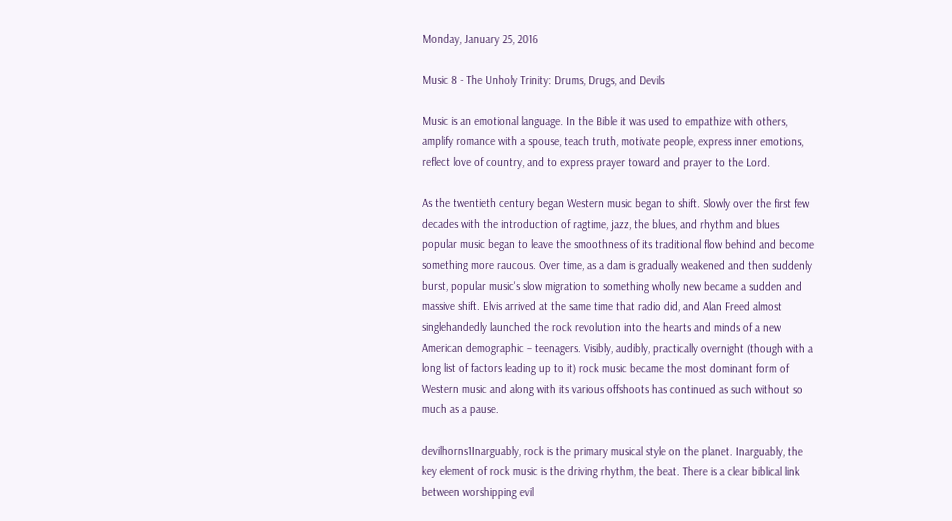Monday, January 25, 2016

Music 8 - The Unholy Trinity: Drums, Drugs, and Devils

Music is an emotional language. In the Bible it was used to empathize with others, amplify romance with a spouse, teach truth, motivate people, express inner emotions, reflect love of country, and to express prayer toward and prayer to the Lord.

As the twentieth century began Western music began to shift. Slowly over the first few decades with the introduction of ragtime, jazz, the blues, and rhythm and blues popular music began to leave the smoothness of its traditional flow behind and become something more raucous. Over time, as a dam is gradually weakened and then suddenly burst, popular music's slow migration to something wholly new became a sudden and massive shift. Elvis arrived at the same time that radio did, and Alan Freed almost singlehandedly launched the rock revolution into the hearts and minds of a new American demographic – teenagers. Visibly, audibly, practically overnight (though with a long list of factors leading up to it) rock music became the most dominant form of Western music and along with its various offshoots has continued as such without so much as a pause.

devilhorns1Inarguably, rock is the primary musical style on the planet. Inarguably, the key element of rock music is the driving rhythm, the beat. There is a clear biblical link between worshipping evil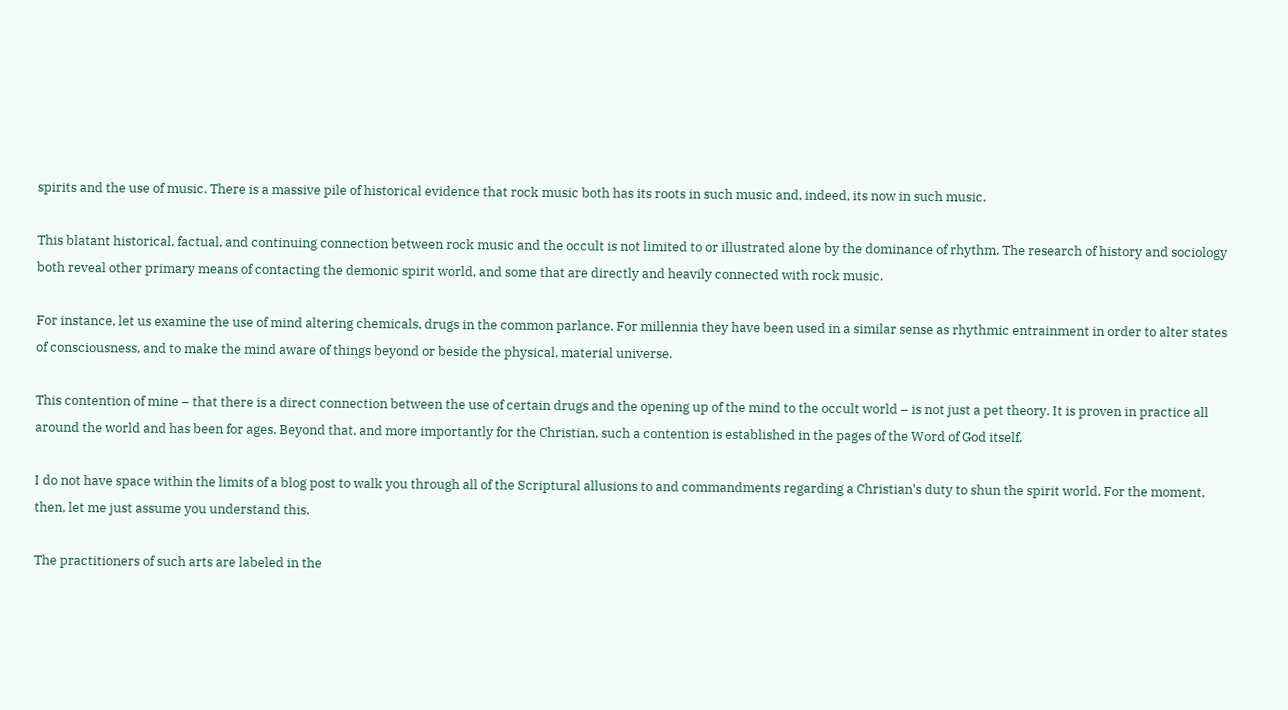spirits and the use of music. There is a massive pile of historical evidence that rock music both has its roots in such music and, indeed, its now in such music.

This blatant historical, factual, and continuing connection between rock music and the occult is not limited to or illustrated alone by the dominance of rhythm. The research of history and sociology both reveal other primary means of contacting the demonic spirit world, and some that are directly and heavily connected with rock music.

For instance, let us examine the use of mind altering chemicals, drugs in the common parlance. For millennia they have been used in a similar sense as rhythmic entrainment in order to alter states of consciousness, and to make the mind aware of things beyond or beside the physical, material universe.

This contention of mine – that there is a direct connection between the use of certain drugs and the opening up of the mind to the occult world – is not just a pet theory. It is proven in practice all around the world and has been for ages. Beyond that, and more importantly for the Christian, such a contention is established in the pages of the Word of God itself.

I do not have space within the limits of a blog post to walk you through all of the Scriptural allusions to and commandments regarding a Christian's duty to shun the spirit world. For the moment, then, let me just assume you understand this.

The practitioners of such arts are labeled in the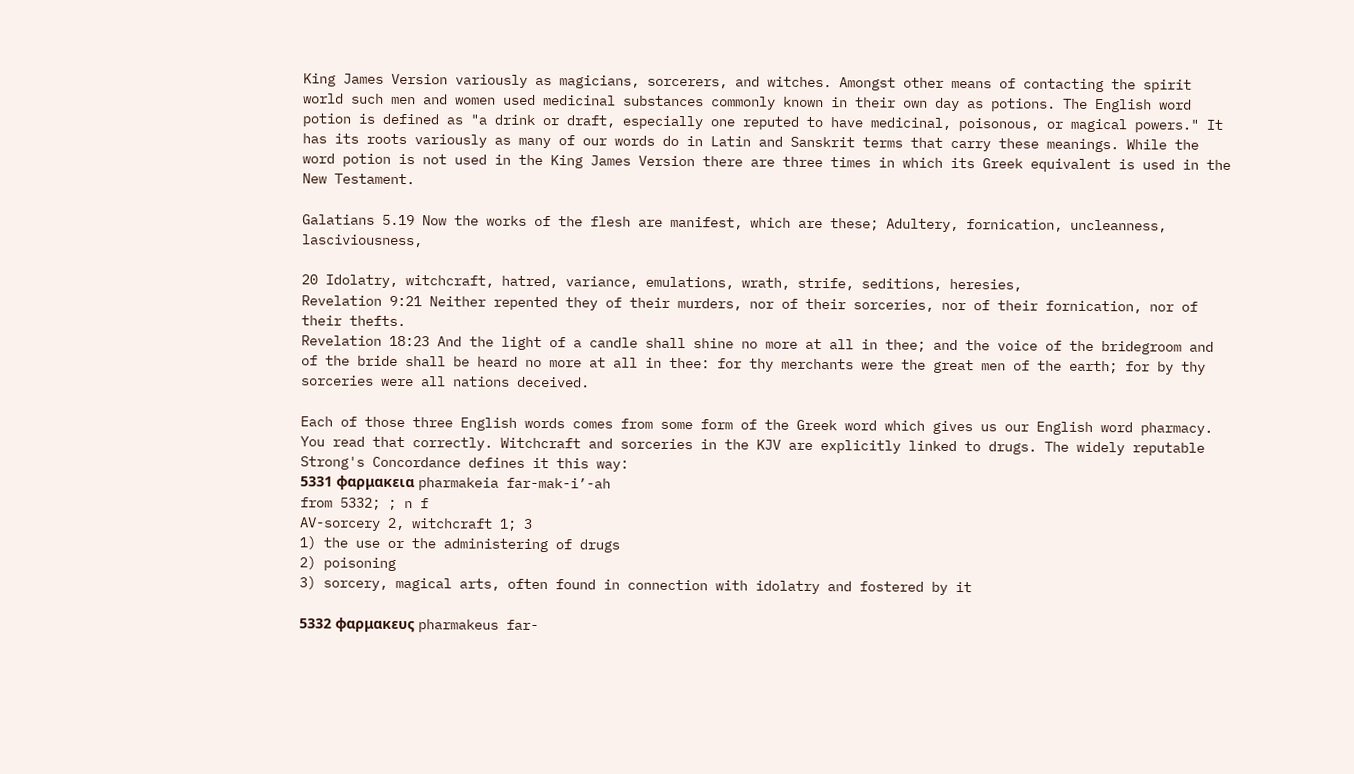King James Version variously as magicians, sorcerers, and witches. Amongst other means of contacting the spirit world such men and women used medicinal substances commonly known in their own day as potions. The English word potion is defined as "a drink or draft, especially one reputed to have medicinal, poisonous, or magical powers." It has its roots variously as many of our words do in Latin and Sanskrit terms that carry these meanings. While the word potion is not used in the King James Version there are three times in which its Greek equivalent is used in the New Testament.

Galatians 5.19 Now the works of the flesh are manifest, which are these; Adultery, fornication, uncleanness, lasciviousness,

20 Idolatry, witchcraft, hatred, variance, emulations, wrath, strife, seditions, heresies,
Revelation 9:21 Neither repented they of their murders, nor of their sorceries, nor of their fornication, nor of their thefts.
Revelation 18:23 And the light of a candle shall shine no more at all in thee; and the voice of the bridegroom and of the bride shall be heard no more at all in thee: for thy merchants were the great men of the earth; for by thy sorceries were all nations deceived.

Each of those three English words comes from some form of the Greek word which gives us our English word pharmacy. You read that correctly. Witchcraft and sorceries in the KJV are explicitly linked to drugs. The widely reputable Strong's Concordance defines it this way:
5331 φαρμακεια pharmakeia far-mak-i’-ah
from 5332; ; n f
AV-sorcery 2, witchcraft 1; 3
1) the use or the administering of drugs
2) poisoning
3) sorcery, magical arts, often found in connection with idolatry and fostered by it

5332 φαρμακευς pharmakeus far-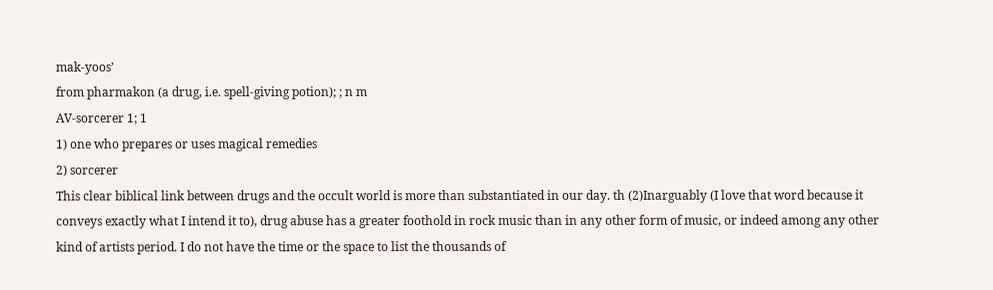mak-yoos’
from pharmakon (a drug, i.e. spell-giving potion); ; n m
AV-sorcerer 1; 1
1) one who prepares or uses magical remedies
2) sorcerer
This clear biblical link between drugs and the occult world is more than substantiated in our day. th (2)Inarguably (I love that word because it conveys exactly what I intend it to), drug abuse has a greater foothold in rock music than in any other form of music, or indeed among any other kind of artists period. I do not have the time or the space to list the thousands of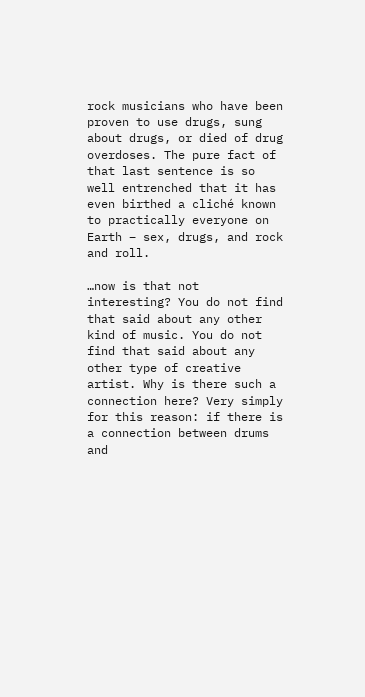rock musicians who have been proven to use drugs, sung about drugs, or died of drug overdoses. The pure fact of that last sentence is so well entrenched that it has even birthed a cliché known to practically everyone on Earth – sex, drugs, and rock and roll.

…now is that not interesting? You do not find that said about any other kind of music. You do not find that said about any other type of creative artist. Why is there such a connection here? Very simply for this reason: if there is a connection between drums and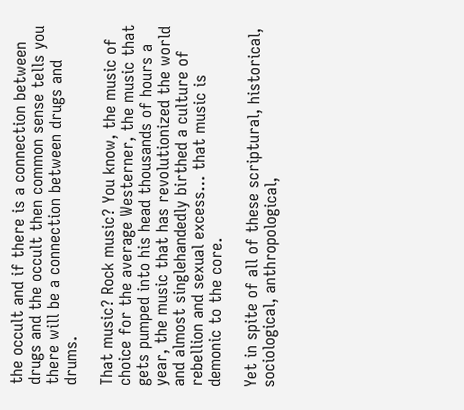the occult and if there is a connection between drugs and the occult then common sense tells you there will be a connection between drugs and drums.

That music? Rock music? You know, the music of choice for the average Westerner, the music that gets pumped into his head thousands of hours a year, the music that has revolutionized the world and almost singlehandedly birthed a culture of rebellion and sexual excess… that music is demonic to the core.

Yet in spite of all of these scriptural, historical, sociological, anthropological,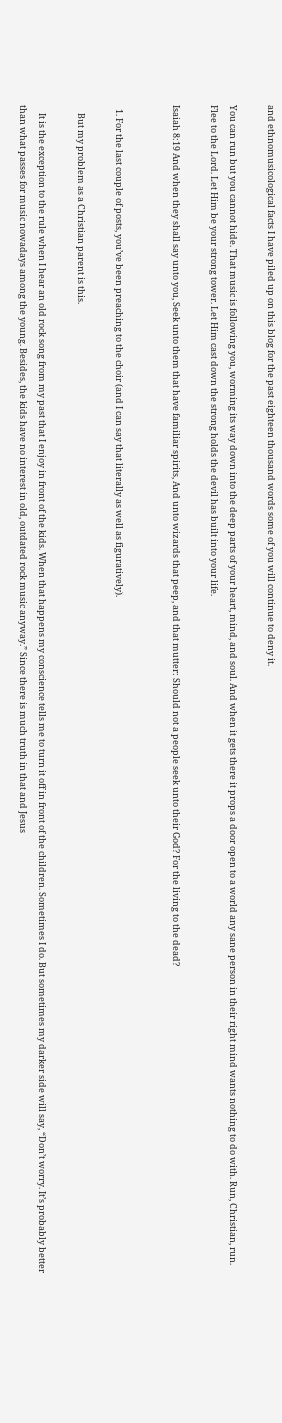and ethnomusicological facts I have piled up on this blog for the past eighteen thousand words some of you will continue to deny it.

You can run but you cannot hide. That music is following you, worming its way down into the deep parts of your heart, mind, and soul. And when it gets there it props a door open to a world any sane person in their right mind wants nothing to do with. Run, Christian, run. Flee to the Lord. Let Him be your strong tower. Let Him cast down the strong holds the devil has built into your life.

Isaiah 8:19 And when they shall say unto you, Seek unto them that have familiar spirits, And unto wizards that peep, and that mutter: Should not a people seek unto their God? For the living to the dead?


  1. For the last couple of posts, you’ve been preaching to the choir (and I can say that literally as well as figuratively).

    But my problem as a Christian parent is this.

    It is the exception to the rule when I hear an old rock song from my past that I enjoy in front of the kids. When that happens my conscience tells me to turn it off in front of the children. Sometimes I do. But sometimes my darker side will say, “Don’t worry. It’s probably better than what passes for music nowadays among the young. Besides, the kids have no interest in old, outdated rock music anyway.” Since there is much truth in that and Jesus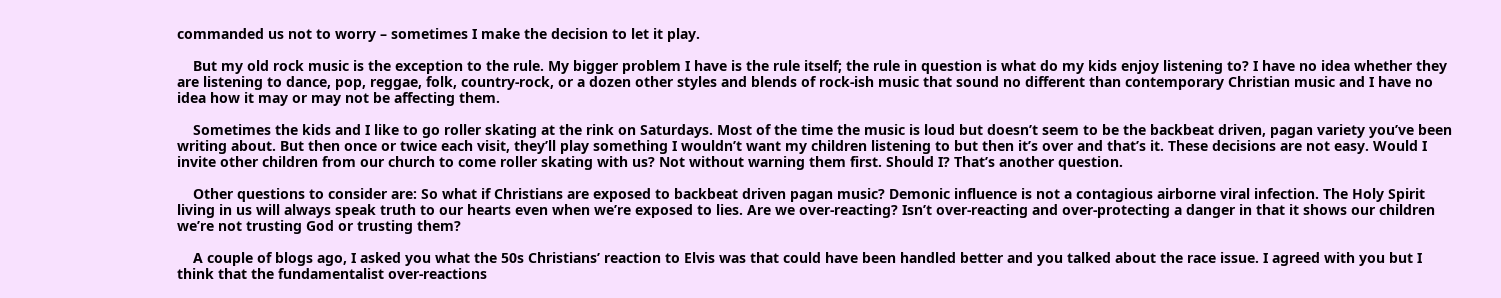commanded us not to worry – sometimes I make the decision to let it play.

    But my old rock music is the exception to the rule. My bigger problem I have is the rule itself; the rule in question is what do my kids enjoy listening to? I have no idea whether they are listening to dance, pop, reggae, folk, country-rock, or a dozen other styles and blends of rock-ish music that sound no different than contemporary Christian music and I have no idea how it may or may not be affecting them.

    Sometimes the kids and I like to go roller skating at the rink on Saturdays. Most of the time the music is loud but doesn’t seem to be the backbeat driven, pagan variety you’ve been writing about. But then once or twice each visit, they’ll play something I wouldn’t want my children listening to but then it’s over and that’s it. These decisions are not easy. Would I invite other children from our church to come roller skating with us? Not without warning them first. Should I? That’s another question.

    Other questions to consider are: So what if Christians are exposed to backbeat driven pagan music? Demonic influence is not a contagious airborne viral infection. The Holy Spirit living in us will always speak truth to our hearts even when we’re exposed to lies. Are we over-reacting? Isn’t over-reacting and over-protecting a danger in that it shows our children we’re not trusting God or trusting them?

    A couple of blogs ago, I asked you what the 50s Christians’ reaction to Elvis was that could have been handled better and you talked about the race issue. I agreed with you but I think that the fundamentalist over-reactions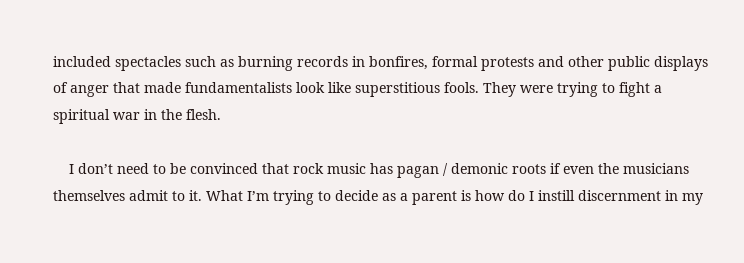included spectacles such as burning records in bonfires, formal protests and other public displays of anger that made fundamentalists look like superstitious fools. They were trying to fight a spiritual war in the flesh.

    I don’t need to be convinced that rock music has pagan / demonic roots if even the musicians themselves admit to it. What I’m trying to decide as a parent is how do I instill discernment in my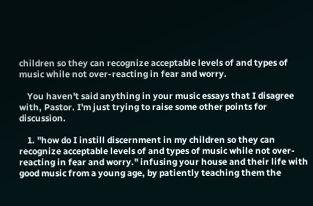children so they can recognize acceptable levels of and types of music while not over-reacting in fear and worry.

    You haven't said anything in your music essays that I disagree with, Pastor. I'm just trying to raise some other points for discussion.

    1. "how do I instill discernment in my children so they can recognize acceptable levels of and types of music while not over-reacting in fear and worry." infusing your house and their life with good music from a young age, by patiently teaching them the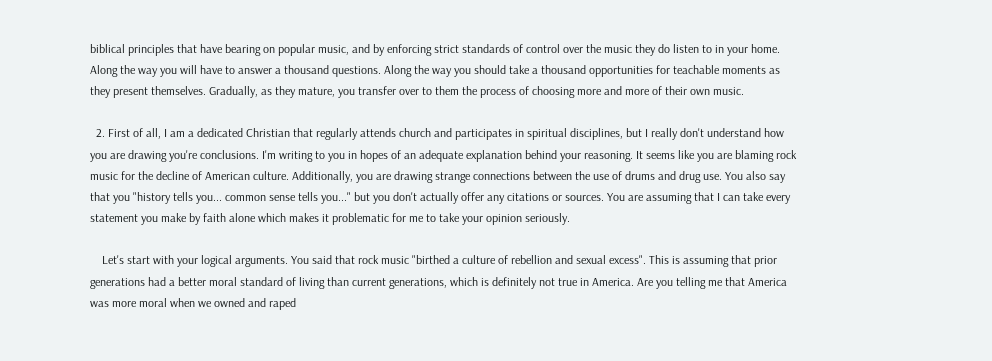biblical principles that have bearing on popular music, and by enforcing strict standards of control over the music they do listen to in your home. Along the way you will have to answer a thousand questions. Along the way you should take a thousand opportunities for teachable moments as they present themselves. Gradually, as they mature, you transfer over to them the process of choosing more and more of their own music.

  2. First of all, I am a dedicated Christian that regularly attends church and participates in spiritual disciplines, but I really don't understand how you are drawing you're conclusions. I'm writing to you in hopes of an adequate explanation behind your reasoning. It seems like you are blaming rock music for the decline of American culture. Additionally, you are drawing strange connections between the use of drums and drug use. You also say that you "history tells you... common sense tells you..." but you don't actually offer any citations or sources. You are assuming that I can take every statement you make by faith alone which makes it problematic for me to take your opinion seriously.

    Let's start with your logical arguments. You said that rock music "birthed a culture of rebellion and sexual excess". This is assuming that prior generations had a better moral standard of living than current generations, which is definitely not true in America. Are you telling me that America was more moral when we owned and raped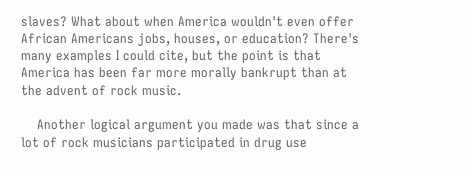slaves? What about when America wouldn't even offer African Americans jobs, houses, or education? There's many examples I could cite, but the point is that America has been far more morally bankrupt than at the advent of rock music.

    Another logical argument you made was that since a lot of rock musicians participated in drug use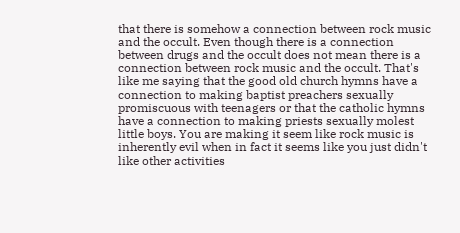that there is somehow a connection between rock music and the occult. Even though there is a connection between drugs and the occult does not mean there is a connection between rock music and the occult. That's like me saying that the good old church hymns have a connection to making baptist preachers sexually promiscuous with teenagers or that the catholic hymns have a connection to making priests sexually molest little boys. You are making it seem like rock music is inherently evil when in fact it seems like you just didn't like other activities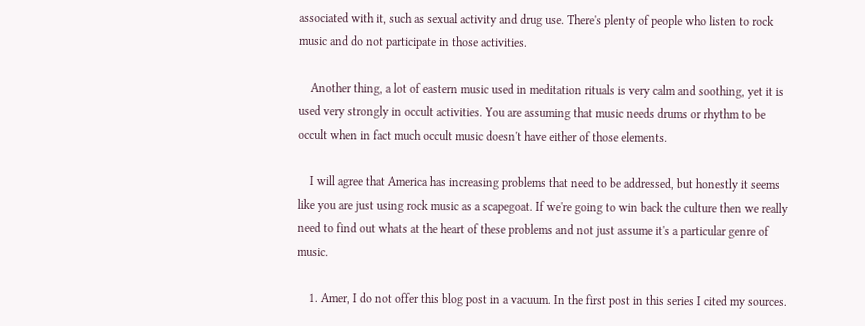associated with it, such as sexual activity and drug use. There's plenty of people who listen to rock music and do not participate in those activities.

    Another thing, a lot of eastern music used in meditation rituals is very calm and soothing, yet it is used very strongly in occult activities. You are assuming that music needs drums or rhythm to be occult when in fact much occult music doesn't have either of those elements.

    I will agree that America has increasing problems that need to be addressed, but honestly it seems like you are just using rock music as a scapegoat. If we're going to win back the culture then we really need to find out whats at the heart of these problems and not just assume it's a particular genre of music.

    1. Amer, I do not offer this blog post in a vacuum. In the first post in this series I cited my sources.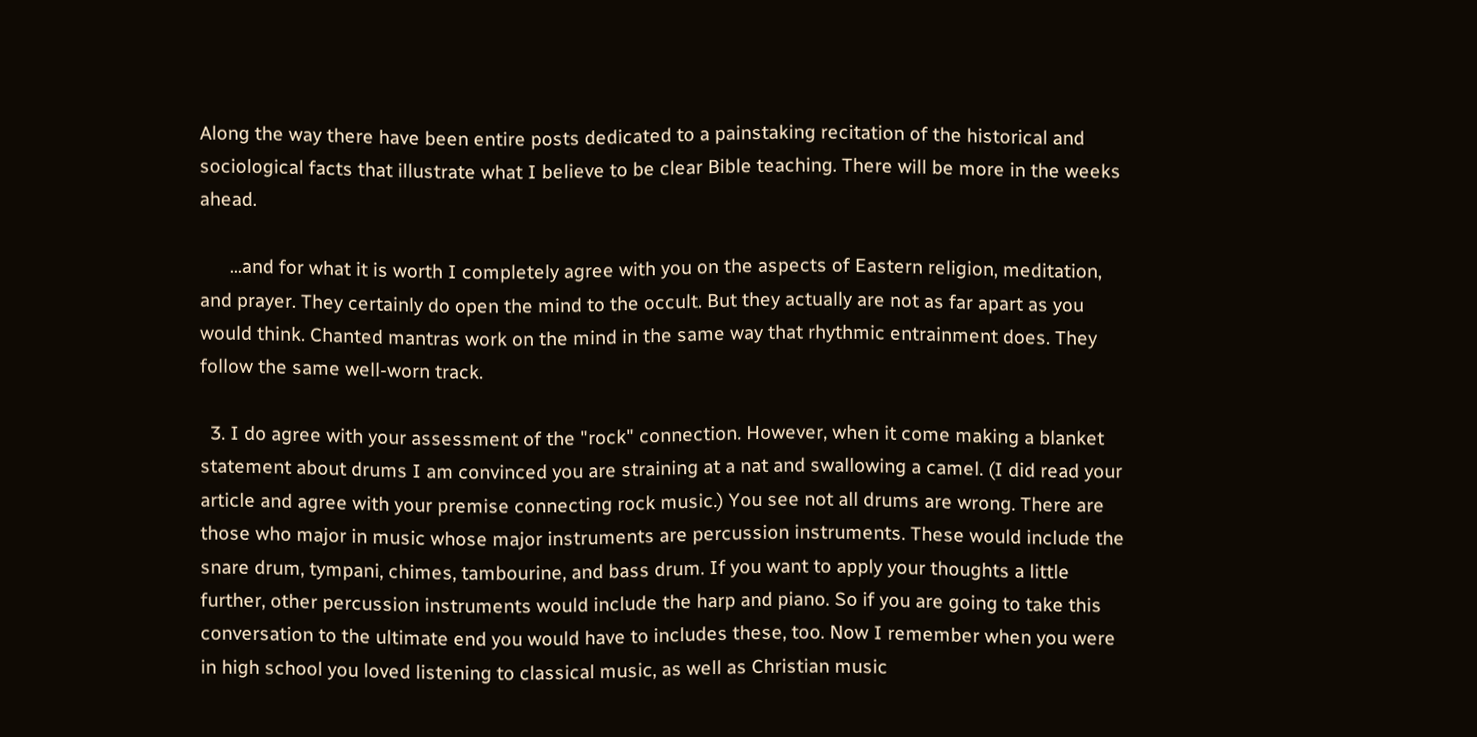Along the way there have been entire posts dedicated to a painstaking recitation of the historical and sociological facts that illustrate what I believe to be clear Bible teaching. There will be more in the weeks ahead.

      ...and for what it is worth I completely agree with you on the aspects of Eastern religion, meditation, and prayer. They certainly do open the mind to the occult. But they actually are not as far apart as you would think. Chanted mantras work on the mind in the same way that rhythmic entrainment does. They follow the same well-worn track.

  3. I do agree with your assessment of the "rock" connection. However, when it come making a blanket statement about drums I am convinced you are straining at a nat and swallowing a camel. (I did read your article and agree with your premise connecting rock music.) You see not all drums are wrong. There are those who major in music whose major instruments are percussion instruments. These would include the snare drum, tympani, chimes, tambourine, and bass drum. If you want to apply your thoughts a little further, other percussion instruments would include the harp and piano. So if you are going to take this conversation to the ultimate end you would have to includes these, too. Now I remember when you were in high school you loved listening to classical music, as well as Christian music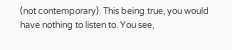(not contemporary). This being true, you would have nothing to listen to. You see,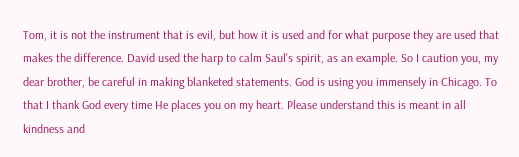Tom, it is not the instrument that is evil, but how it is used and for what purpose they are used that makes the difference. David used the harp to calm Saul's spirit, as an example. So I caution you, my dear brother, be careful in making blanketed statements. God is using you immensely in Chicago. To that I thank God every time He places you on my heart. Please understand this is meant in all kindness and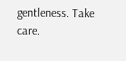gentleness. Take care.